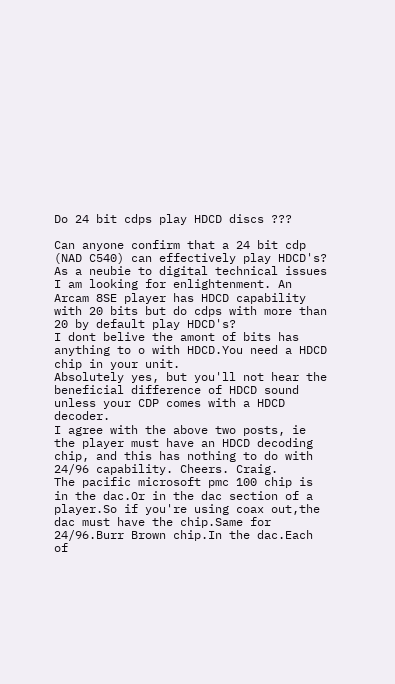Do 24 bit cdps play HDCD discs ???

Can anyone confirm that a 24 bit cdp (NAD C540) can effectively play HDCD's? As a neubie to digital technical issues I am looking for enlightenment. An Arcam 8SE player has HDCD capability with 20 bits but do cdps with more than 20 by default play HDCD's?
I dont belive the amont of bits has anything to o with HDCD.You need a HDCD chip in your unit.
Absolutely yes, but you'll not hear the beneficial difference of HDCD sound unless your CDP comes with a HDCD decoder.
I agree with the above two posts, ie the player must have an HDCD decoding chip, and this has nothing to do with 24/96 capability. Cheers. Craig.
The pacific microsoft pmc 100 chip is in the dac.Or in the dac section of a player.So if you're using coax out,the dac must have the chip.Same for 24/96.Burr Brown chip.In the dac.Each of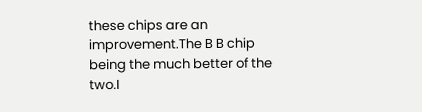these chips are an improvement.The B B chip being the much better of the two.I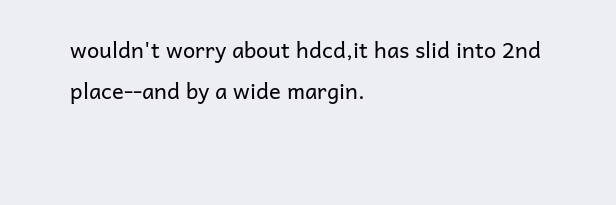wouldn't worry about hdcd,it has slid into 2nd place--and by a wide margin.